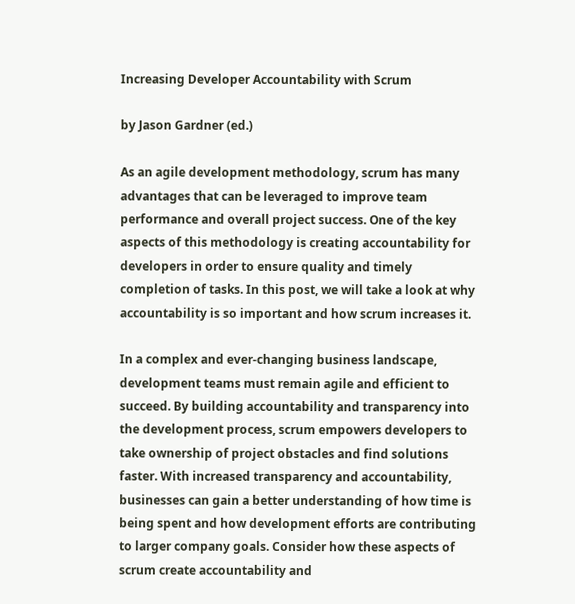Increasing Developer Accountability with Scrum

by Jason Gardner (ed.)

As an agile development methodology, scrum has many advantages that can be leveraged to improve team performance and overall project success. One of the key aspects of this methodology is creating accountability for developers in order to ensure quality and timely completion of tasks. In this post, we will take a look at why accountability is so important and how scrum increases it.

In a complex and ever-changing business landscape, development teams must remain agile and efficient to succeed. By building accountability and transparency into the development process, scrum empowers developers to take ownership of project obstacles and find solutions faster. With increased transparency and accountability, businesses can gain a better understanding of how time is being spent and how development efforts are contributing to larger company goals. Consider how these aspects of scrum create accountability and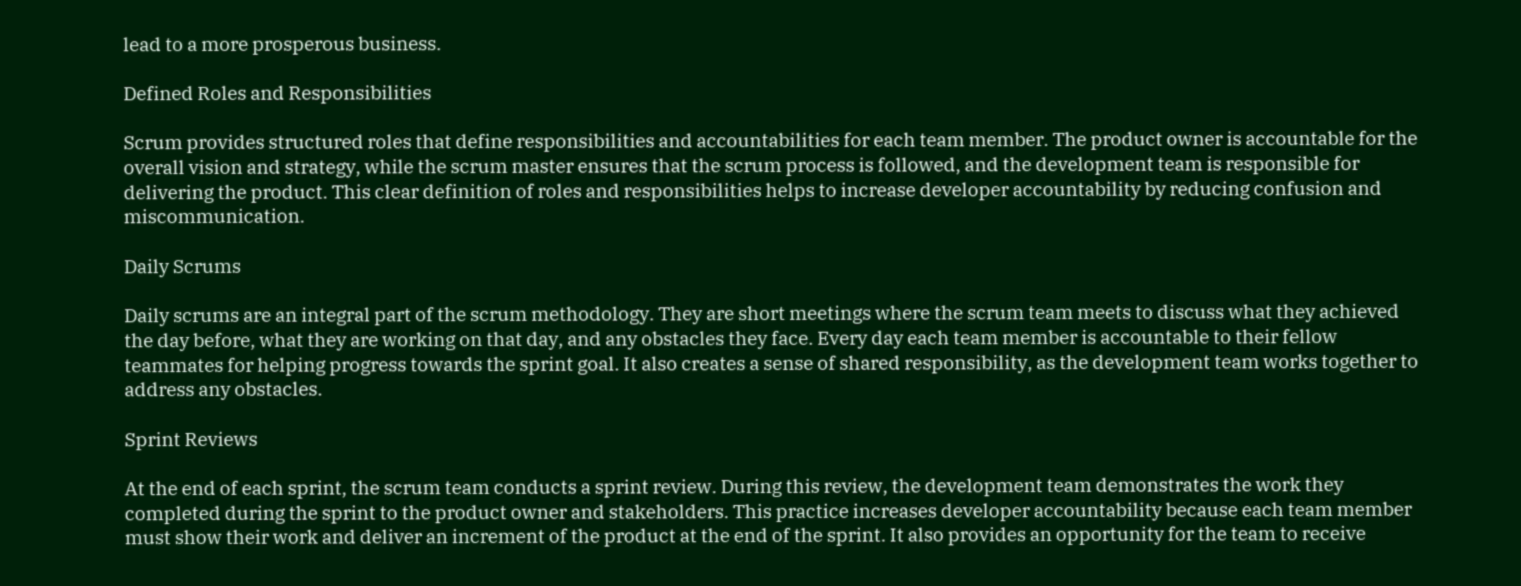lead to a more prosperous business.

Defined Roles and Responsibilities

Scrum provides structured roles that define responsibilities and accountabilities for each team member. The product owner is accountable for the overall vision and strategy, while the scrum master ensures that the scrum process is followed, and the development team is responsible for delivering the product. This clear definition of roles and responsibilities helps to increase developer accountability by reducing confusion and miscommunication.

Daily Scrums

Daily scrums are an integral part of the scrum methodology. They are short meetings where the scrum team meets to discuss what they achieved the day before, what they are working on that day, and any obstacles they face. Every day each team member is accountable to their fellow teammates for helping progress towards the sprint goal. It also creates a sense of shared responsibility, as the development team works together to address any obstacles.

Sprint Reviews

At the end of each sprint, the scrum team conducts a sprint review. During this review, the development team demonstrates the work they completed during the sprint to the product owner and stakeholders. This practice increases developer accountability because each team member must show their work and deliver an increment of the product at the end of the sprint. It also provides an opportunity for the team to receive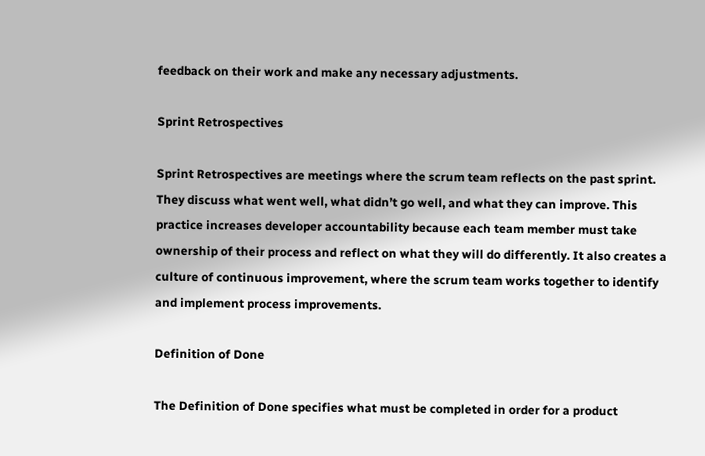feedback on their work and make any necessary adjustments.

Sprint Retrospectives

Sprint Retrospectives are meetings where the scrum team reflects on the past sprint. They discuss what went well, what didn’t go well, and what they can improve. This practice increases developer accountability because each team member must take ownership of their process and reflect on what they will do differently. It also creates a culture of continuous improvement, where the scrum team works together to identify and implement process improvements.

Definition of Done

The Definition of Done specifies what must be completed in order for a product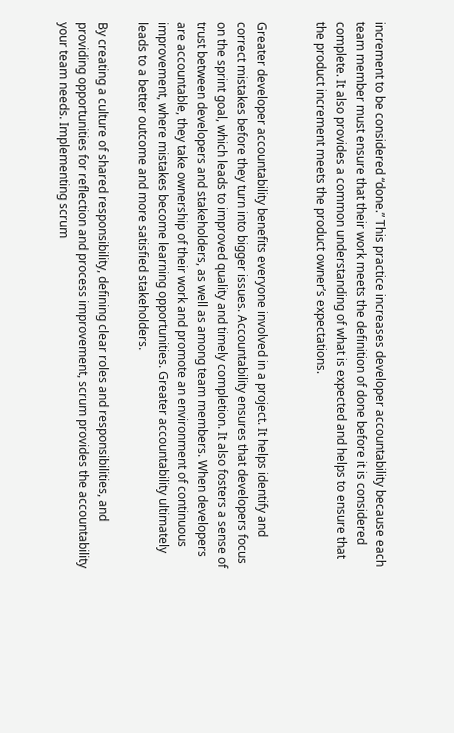increment to be considered “done.” This practice increases developer accountability because each team member must ensure that their work meets the definition of done before it is considered complete. It also provides a common understanding of what is expected and helps to ensure that the product increment meets the product owner’s expectations.


Greater developer accountability benefits everyone involved in a project. It helps identify and correct mistakes before they turn into bigger issues. Accountability ensures that developers focus on the sprint goal, which leads to improved quality and timely completion. It also fosters a sense of trust between developers and stakeholders, as well as among team members. When developers are accountable, they take ownership of their work and promote an environment of continuous improvement, where mistakes become learning opportunities. Greater accountability ultimately leads to a better outcome and more satisfied stakeholders.

By creating a culture of shared responsibility, defining clear roles and responsibilities, and providing opportunities for reflection and process improvement, scrum provides the accountability your team needs. Implementing scrum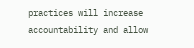practices will increase accountability and allow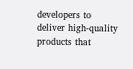developers to deliver high-quality products that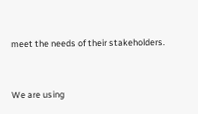meet the needs of their stakeholders.


We are using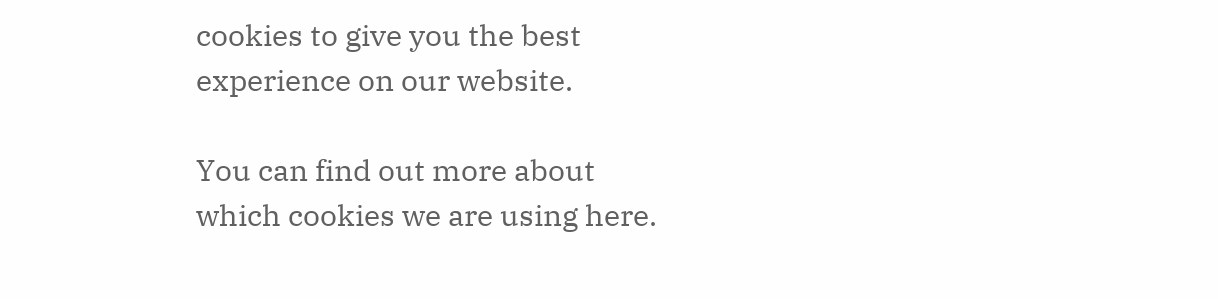cookies to give you the best experience on our website.

You can find out more about which cookies we are using here.